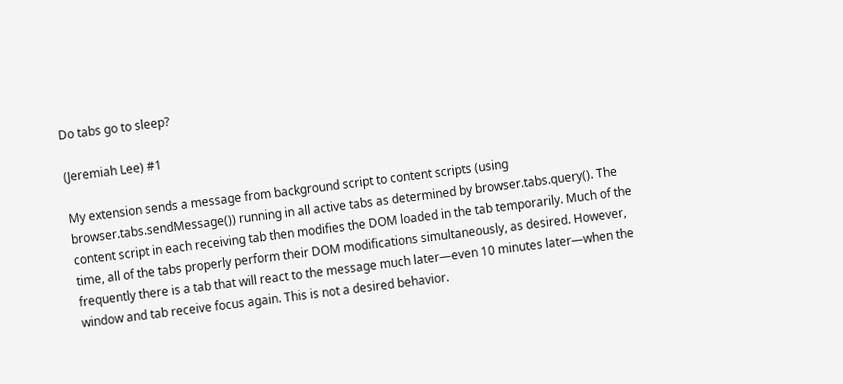Do tabs go to sleep?

(Jeremiah Lee) #1

My extension sends a message from background script to content scripts (using browser.tabs.sendMessage()) running in all active tabs as determined by browser.tabs.query(). The content script in each receiving tab then modifies the DOM loaded in the tab temporarily. Much of the time, all of the tabs properly perform their DOM modifications simultaneously, as desired. However, frequently there is a tab that will react to the message much later—even 10 minutes later—when the window and tab receive focus again. This is not a desired behavior.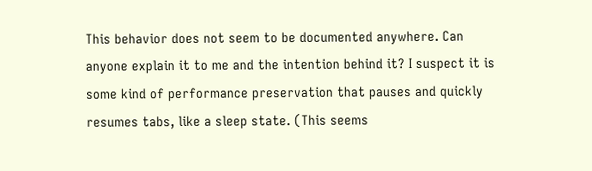This behavior does not seem to be documented anywhere. Can anyone explain it to me and the intention behind it? I suspect it is some kind of performance preservation that pauses and quickly resumes tabs, like a sleep state. (This seems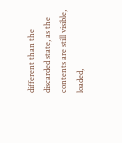different than the discarded state, as the contents are still visible, loaded,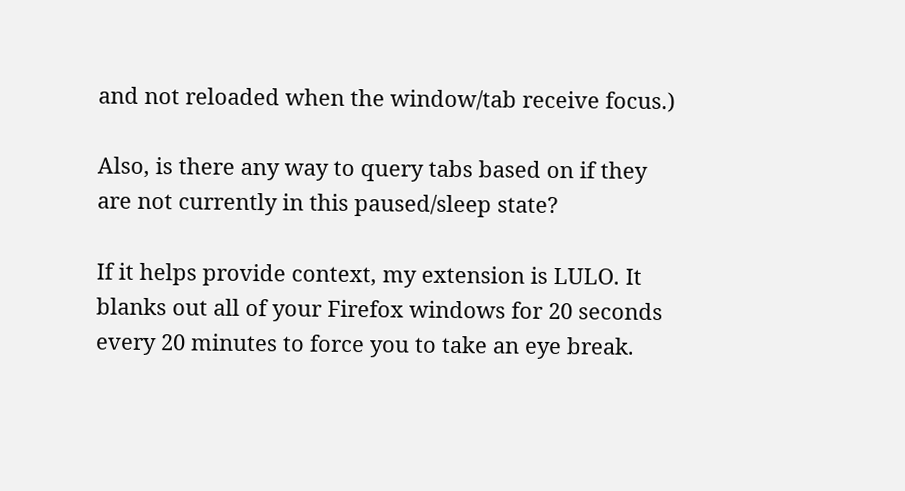and not reloaded when the window/tab receive focus.)

Also, is there any way to query tabs based on if they are not currently in this paused/sleep state?

If it helps provide context, my extension is LULO. It blanks out all of your Firefox windows for 20 seconds every 20 minutes to force you to take an eye break.